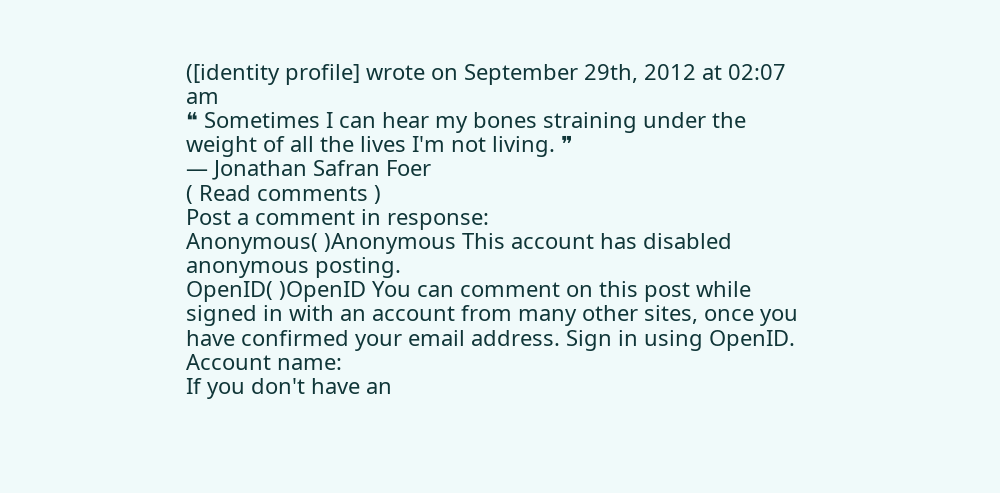([identity profile] wrote on September 29th, 2012 at 02:07 am
❝ Sometimes I can hear my bones straining under the weight of all the lives I'm not living. ❞
— Jonathan Safran Foer
( Read comments )
Post a comment in response:
Anonymous( )Anonymous This account has disabled anonymous posting.
OpenID( )OpenID You can comment on this post while signed in with an account from many other sites, once you have confirmed your email address. Sign in using OpenID.
Account name:
If you don't have an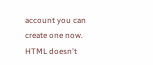account you can create one now.
HTML doesn't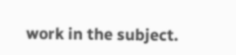work in the subject.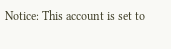Notice: This account is set to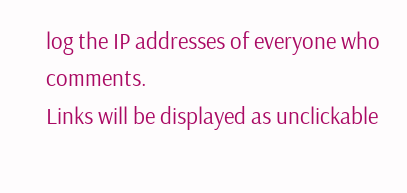log the IP addresses of everyone who comments.
Links will be displayed as unclickable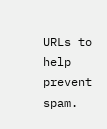URLs to help prevent spam.